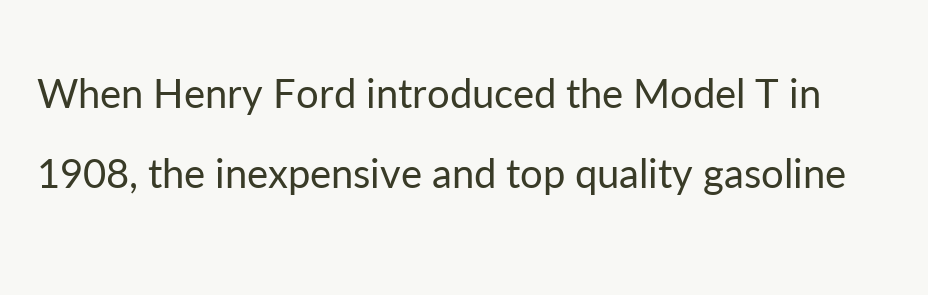When Henry Ford introduced the Model T in 1908, the inexpensive and top quality gasoline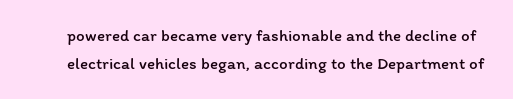powered car became very fashionable and the decline of electrical vehicles began, according to the Department of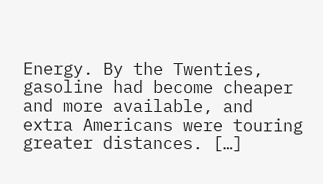Energy. By the Twenties, gasoline had become cheaper and more available, and extra Americans were touring greater distances. […]